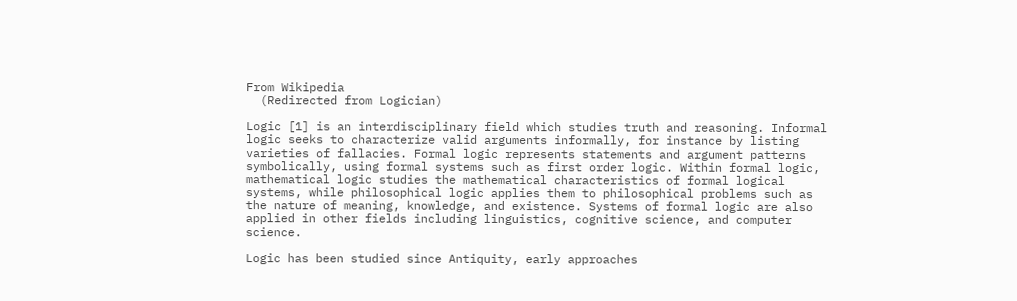From Wikipedia
  (Redirected from Logician)

Logic [1] is an interdisciplinary field which studies truth and reasoning. Informal logic seeks to characterize valid arguments informally, for instance by listing varieties of fallacies. Formal logic represents statements and argument patterns symbolically, using formal systems such as first order logic. Within formal logic, mathematical logic studies the mathematical characteristics of formal logical systems, while philosophical logic applies them to philosophical problems such as the nature of meaning, knowledge, and existence. Systems of formal logic are also applied in other fields including linguistics, cognitive science, and computer science.

Logic has been studied since Antiquity, early approaches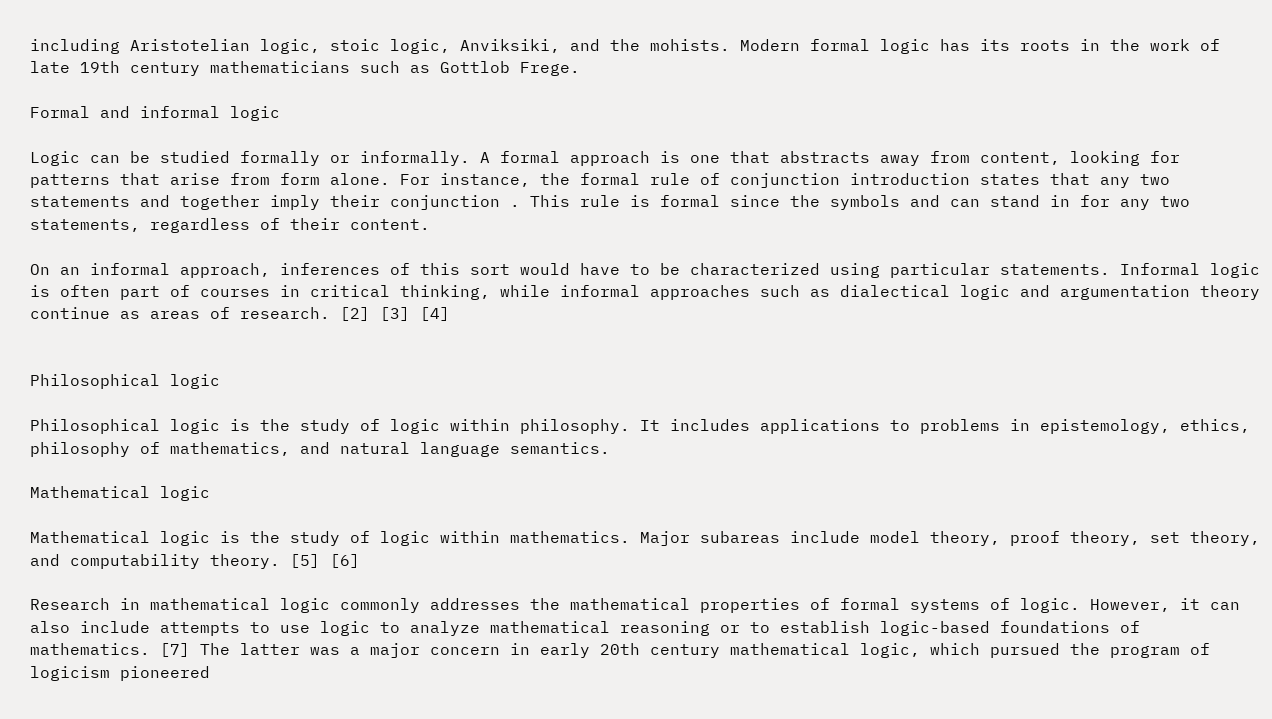including Aristotelian logic, stoic logic, Anviksiki, and the mohists. Modern formal logic has its roots in the work of late 19th century mathematicians such as Gottlob Frege.

Formal and informal logic

Logic can be studied formally or informally. A formal approach is one that abstracts away from content, looking for patterns that arise from form alone. For instance, the formal rule of conjunction introduction states that any two statements and together imply their conjunction . This rule is formal since the symbols and can stand in for any two statements, regardless of their content.

On an informal approach, inferences of this sort would have to be characterized using particular statements. Informal logic is often part of courses in critical thinking, while informal approaches such as dialectical logic and argumentation theory continue as areas of research. [2] [3] [4]


Philosophical logic

Philosophical logic is the study of logic within philosophy. It includes applications to problems in epistemology, ethics, philosophy of mathematics, and natural language semantics.

Mathematical logic

Mathematical logic is the study of logic within mathematics. Major subareas include model theory, proof theory, set theory, and computability theory. [5] [6]

Research in mathematical logic commonly addresses the mathematical properties of formal systems of logic. However, it can also include attempts to use logic to analyze mathematical reasoning or to establish logic-based foundations of mathematics. [7] The latter was a major concern in early 20th century mathematical logic, which pursued the program of logicism pioneered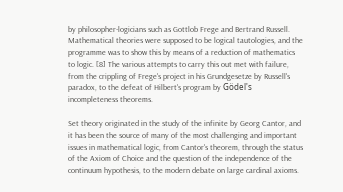by philosopher-logicians such as Gottlob Frege and Bertrand Russell. Mathematical theories were supposed to be logical tautologies, and the programme was to show this by means of a reduction of mathematics to logic. [8] The various attempts to carry this out met with failure, from the crippling of Frege's project in his Grundgesetze by Russell's paradox, to the defeat of Hilbert's program by Gödel's incompleteness theorems.

Set theory originated in the study of the infinite by Georg Cantor, and it has been the source of many of the most challenging and important issues in mathematical logic, from Cantor's theorem, through the status of the Axiom of Choice and the question of the independence of the continuum hypothesis, to the modern debate on large cardinal axioms.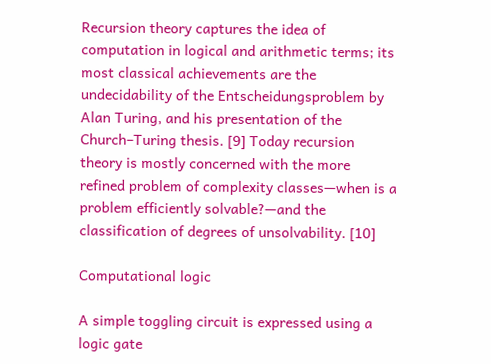Recursion theory captures the idea of computation in logical and arithmetic terms; its most classical achievements are the undecidability of the Entscheidungsproblem by Alan Turing, and his presentation of the Church–Turing thesis. [9] Today recursion theory is mostly concerned with the more refined problem of complexity classes—when is a problem efficiently solvable?—and the classification of degrees of unsolvability. [10]

Computational logic

A simple toggling circuit is expressed using a logic gate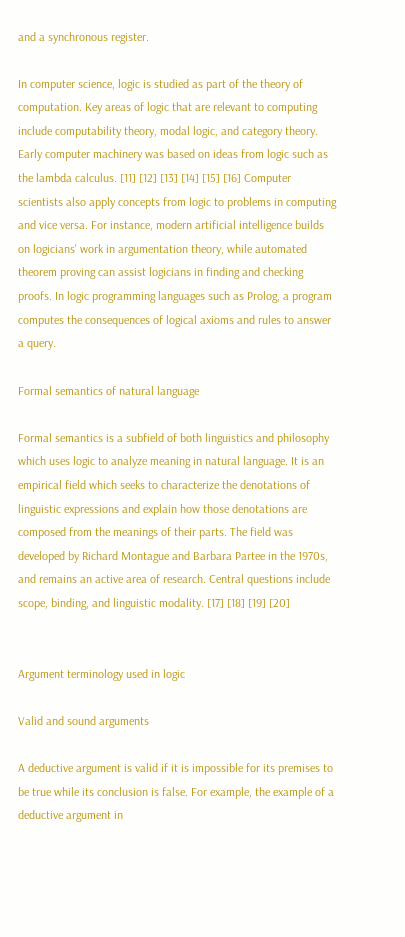and a synchronous register.

In computer science, logic is studied as part of the theory of computation. Key areas of logic that are relevant to computing include computability theory, modal logic, and category theory. Early computer machinery was based on ideas from logic such as the lambda calculus. [11] [12] [13] [14] [15] [16] Computer scientists also apply concepts from logic to problems in computing and vice versa. For instance, modern artificial intelligence builds on logicians' work in argumentation theory, while automated theorem proving can assist logicians in finding and checking proofs. In logic programming languages such as Prolog, a program computes the consequences of logical axioms and rules to answer a query.

Formal semantics of natural language

Formal semantics is a subfield of both linguistics and philosophy which uses logic to analyze meaning in natural language. It is an empirical field which seeks to characterize the denotations of linguistic expressions and explain how those denotations are composed from the meanings of their parts. The field was developed by Richard Montague and Barbara Partee in the 1970s, and remains an active area of research. Central questions include scope, binding, and linguistic modality. [17] [18] [19] [20]


Argument terminology used in logic

Valid and sound arguments

A deductive argument is valid if it is impossible for its premises to be true while its conclusion is false. For example, the example of a deductive argument in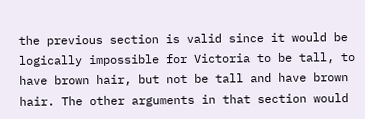the previous section is valid since it would be logically impossible for Victoria to be tall, to have brown hair, but not be tall and have brown hair. The other arguments in that section would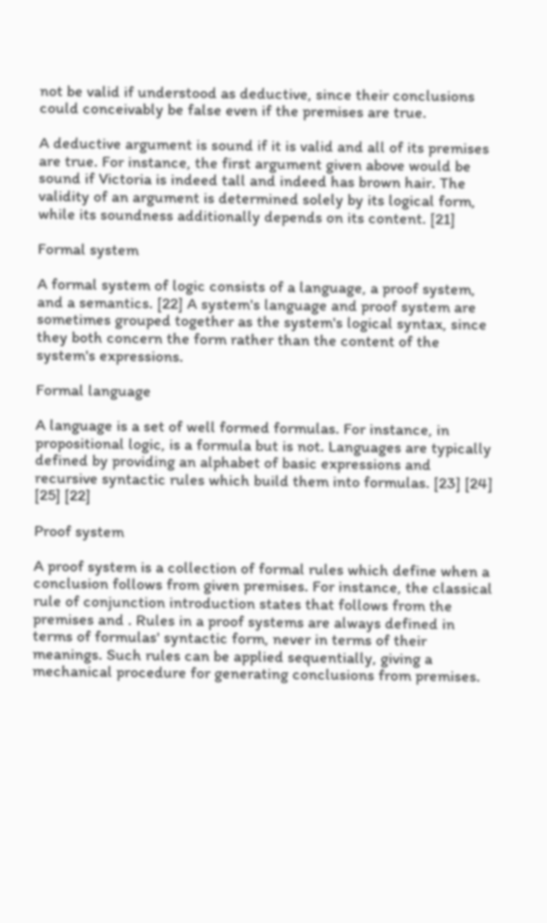not be valid if understood as deductive, since their conclusions could conceivably be false even if the premises are true.

A deductive argument is sound if it is valid and all of its premises are true. For instance, the first argument given above would be sound if Victoria is indeed tall and indeed has brown hair. The validity of an argument is determined solely by its logical form, while its soundness additionally depends on its content. [21]

Formal system

A formal system of logic consists of a language, a proof system, and a semantics. [22] A system's language and proof system are sometimes grouped together as the system's logical syntax, since they both concern the form rather than the content of the system's expressions.

Formal language

A language is a set of well formed formulas. For instance, in propositional logic, is a formula but is not. Languages are typically defined by providing an alphabet of basic expressions and recursive syntactic rules which build them into formulas. [23] [24] [25] [22]

Proof system

A proof system is a collection of formal rules which define when a conclusion follows from given premises. For instance, the classical rule of conjunction introduction states that follows from the premises and . Rules in a proof systems are always defined in terms of formulas' syntactic form, never in terms of their meanings. Such rules can be applied sequentially, giving a mechanical procedure for generating conclusions from premises.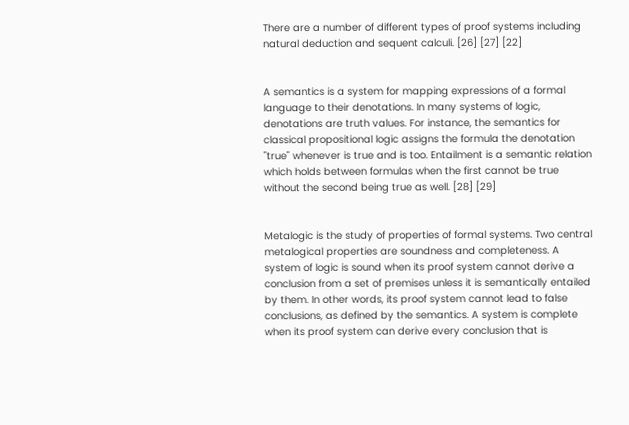There are a number of different types of proof systems including natural deduction and sequent calculi. [26] [27] [22]


A semantics is a system for mapping expressions of a formal language to their denotations. In many systems of logic, denotations are truth values. For instance, the semantics for classical propositional logic assigns the formula the denotation "true" whenever is true and is too. Entailment is a semantic relation which holds between formulas when the first cannot be true without the second being true as well. [28] [29]


Metalogic is the study of properties of formal systems. Two central metalogical properties are soundness and completeness. A system of logic is sound when its proof system cannot derive a conclusion from a set of premises unless it is semantically entailed by them. In other words, its proof system cannot lead to false conclusions, as defined by the semantics. A system is complete when its proof system can derive every conclusion that is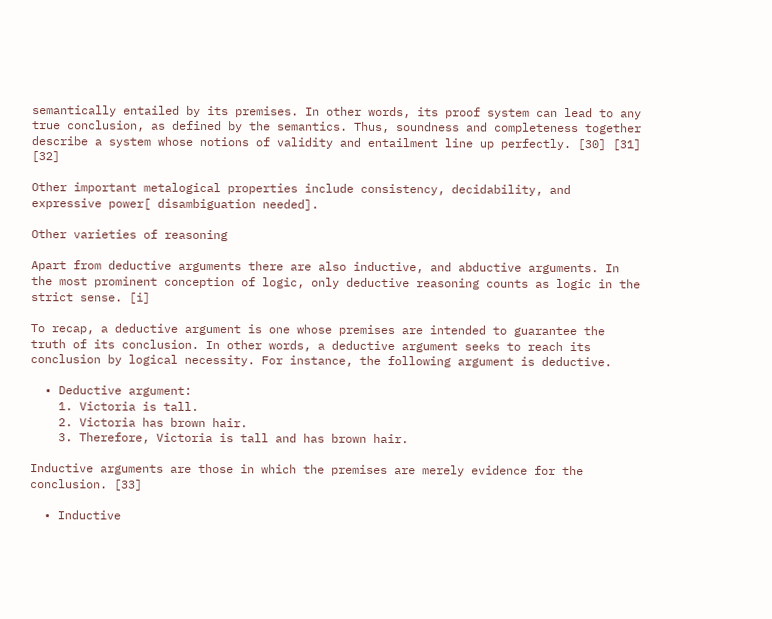semantically entailed by its premises. In other words, its proof system can lead to any true conclusion, as defined by the semantics. Thus, soundness and completeness together describe a system whose notions of validity and entailment line up perfectly. [30] [31] [32]

Other important metalogical properties include consistency, decidability, and expressive power[ disambiguation needed].

Other varieties of reasoning

Apart from deductive arguments there are also inductive, and abductive arguments. In the most prominent conception of logic, only deductive reasoning counts as logic in the strict sense. [i]

To recap, a deductive argument is one whose premises are intended to guarantee the truth of its conclusion. In other words, a deductive argument seeks to reach its conclusion by logical necessity. For instance, the following argument is deductive.

  • Deductive argument:
    1. Victoria is tall.
    2. Victoria has brown hair.
    3. Therefore, Victoria is tall and has brown hair.

Inductive arguments are those in which the premises are merely evidence for the conclusion. [33]

  • Inductive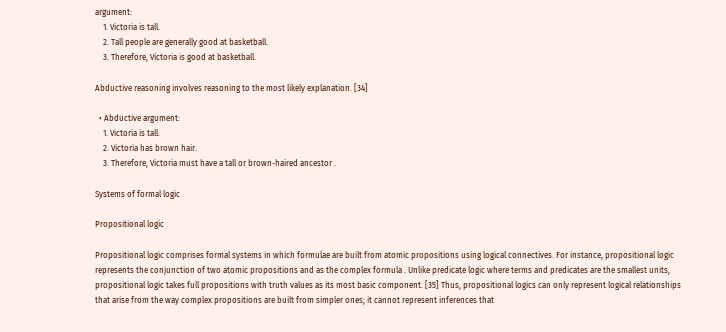argument:
    1. Victoria is tall.
    2. Tall people are generally good at basketball.
    3. Therefore, Victoria is good at basketball.

Abductive reasoning involves reasoning to the most likely explanation. [34]

  • Abductive argument:
    1. Victoria is tall.
    2. Victoria has brown hair.
    3. Therefore, Victoria must have a tall or brown-haired ancestor .

Systems of formal logic

Propositional logic

Propositional logic comprises formal systems in which formulae are built from atomic propositions using logical connectives. For instance, propositional logic represents the conjunction of two atomic propositions and as the complex formula . Unlike predicate logic where terms and predicates are the smallest units, propositional logic takes full propositions with truth values as its most basic component. [35] Thus, propositional logics can only represent logical relationships that arise from the way complex propositions are built from simpler ones; it cannot represent inferences that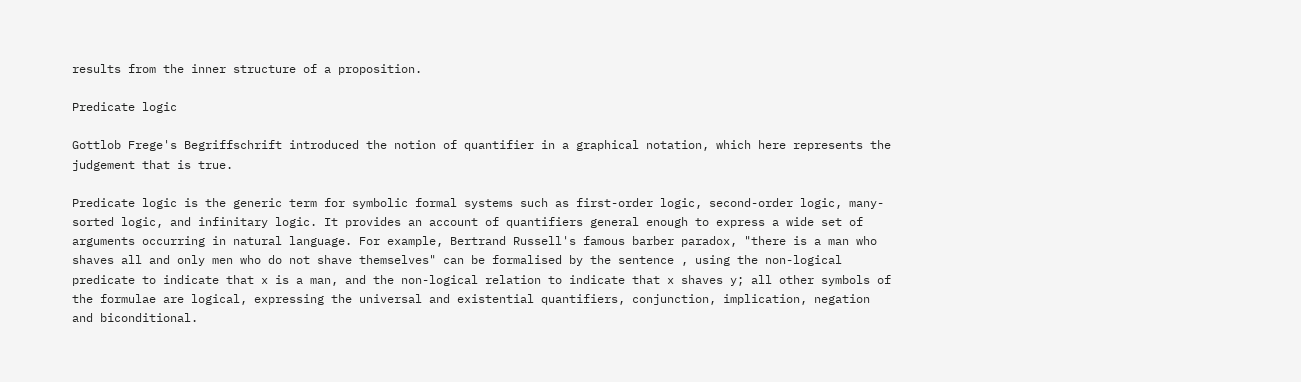results from the inner structure of a proposition.

Predicate logic

Gottlob Frege's Begriffschrift introduced the notion of quantifier in a graphical notation, which here represents the judgement that is true.

Predicate logic is the generic term for symbolic formal systems such as first-order logic, second-order logic, many-sorted logic, and infinitary logic. It provides an account of quantifiers general enough to express a wide set of arguments occurring in natural language. For example, Bertrand Russell's famous barber paradox, "there is a man who shaves all and only men who do not shave themselves" can be formalised by the sentence , using the non-logical predicate to indicate that x is a man, and the non-logical relation to indicate that x shaves y; all other symbols of the formulae are logical, expressing the universal and existential quantifiers, conjunction, implication, negation and biconditional.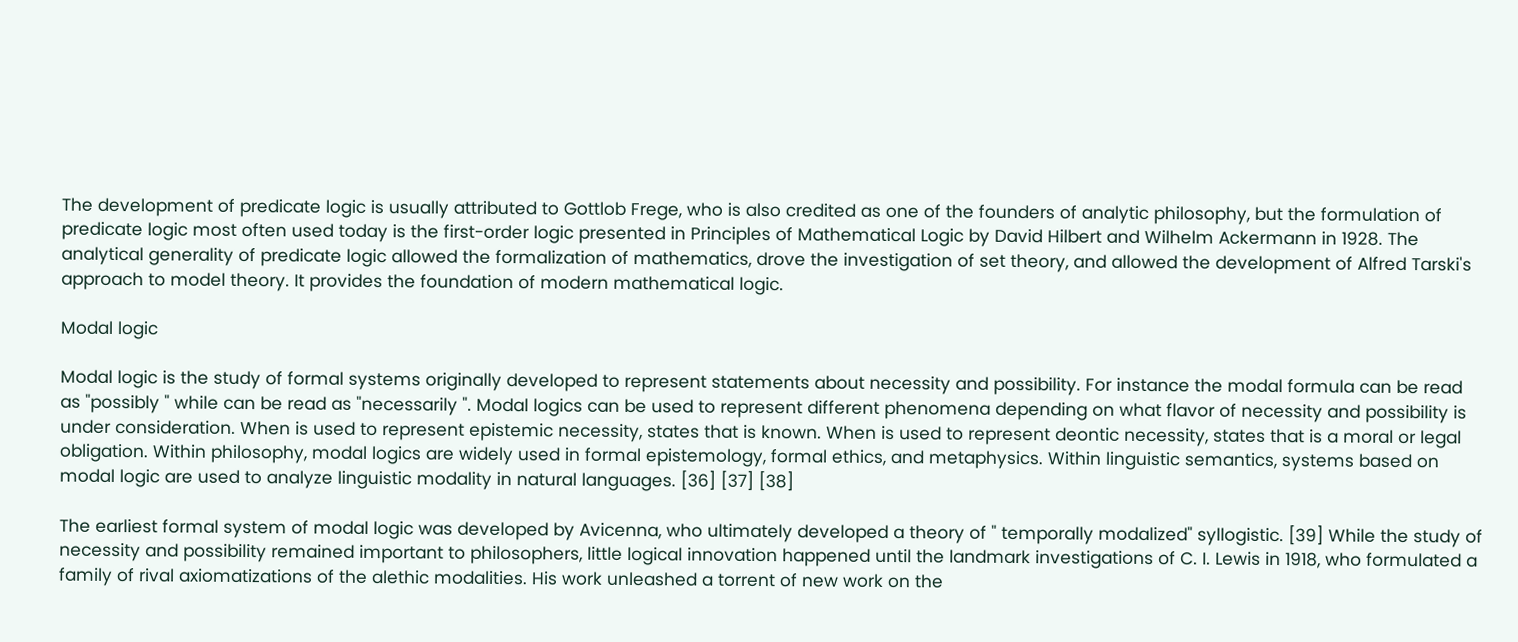The development of predicate logic is usually attributed to Gottlob Frege, who is also credited as one of the founders of analytic philosophy, but the formulation of predicate logic most often used today is the first-order logic presented in Principles of Mathematical Logic by David Hilbert and Wilhelm Ackermann in 1928. The analytical generality of predicate logic allowed the formalization of mathematics, drove the investigation of set theory, and allowed the development of Alfred Tarski's approach to model theory. It provides the foundation of modern mathematical logic.

Modal logic

Modal logic is the study of formal systems originally developed to represent statements about necessity and possibility. For instance the modal formula can be read as "possibly " while can be read as "necessarily ". Modal logics can be used to represent different phenomena depending on what flavor of necessity and possibility is under consideration. When is used to represent epistemic necessity, states that is known. When is used to represent deontic necessity, states that is a moral or legal obligation. Within philosophy, modal logics are widely used in formal epistemology, formal ethics, and metaphysics. Within linguistic semantics, systems based on modal logic are used to analyze linguistic modality in natural languages. [36] [37] [38]

The earliest formal system of modal logic was developed by Avicenna, who ultimately developed a theory of " temporally modalized" syllogistic. [39] While the study of necessity and possibility remained important to philosophers, little logical innovation happened until the landmark investigations of C. I. Lewis in 1918, who formulated a family of rival axiomatizations of the alethic modalities. His work unleashed a torrent of new work on the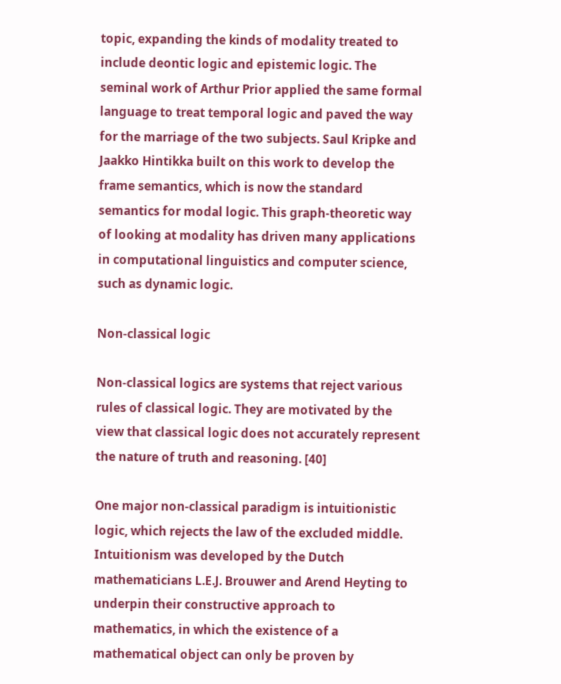topic, expanding the kinds of modality treated to include deontic logic and epistemic logic. The seminal work of Arthur Prior applied the same formal language to treat temporal logic and paved the way for the marriage of the two subjects. Saul Kripke and Jaakko Hintikka built on this work to develop the frame semantics, which is now the standard semantics for modal logic. This graph-theoretic way of looking at modality has driven many applications in computational linguistics and computer science, such as dynamic logic.

Non-classical logic

Non-classical logics are systems that reject various rules of classical logic. They are motivated by the view that classical logic does not accurately represent the nature of truth and reasoning. [40]

One major non-classical paradigm is intuitionistic logic, which rejects the law of the excluded middle. Intuitionism was developed by the Dutch mathematicians L.E.J. Brouwer and Arend Heyting to underpin their constructive approach to mathematics, in which the existence of a mathematical object can only be proven by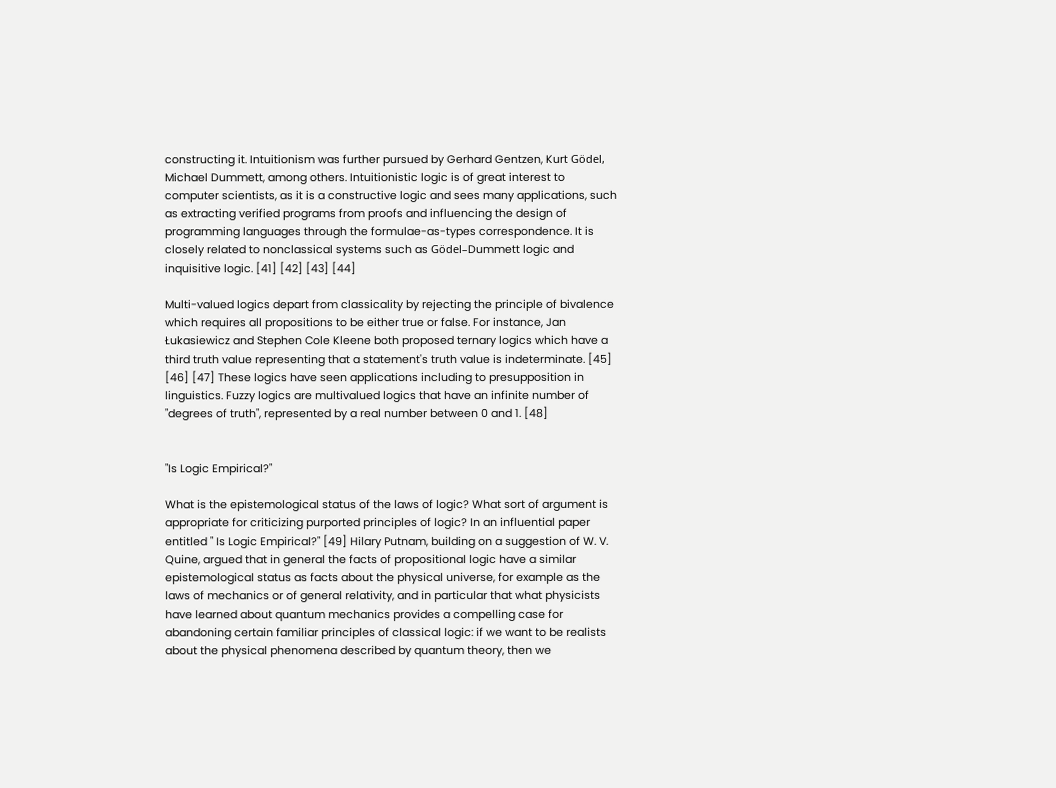constructing it. Intuitionism was further pursued by Gerhard Gentzen, Kurt Gödel, Michael Dummett, among others. Intuitionistic logic is of great interest to computer scientists, as it is a constructive logic and sees many applications, such as extracting verified programs from proofs and influencing the design of programming languages through the formulae-as-types correspondence. It is closely related to nonclassical systems such as Gödel–Dummett logic and inquisitive logic. [41] [42] [43] [44]

Multi-valued logics depart from classicality by rejecting the principle of bivalence which requires all propositions to be either true or false. For instance, Jan Łukasiewicz and Stephen Cole Kleene both proposed ternary logics which have a third truth value representing that a statement's truth value is indeterminate. [45] [46] [47] These logics have seen applications including to presupposition in linguistics. Fuzzy logics are multivalued logics that have an infinite number of "degrees of truth", represented by a real number between 0 and 1. [48]


"Is Logic Empirical?"

What is the epistemological status of the laws of logic? What sort of argument is appropriate for criticizing purported principles of logic? In an influential paper entitled " Is Logic Empirical?" [49] Hilary Putnam, building on a suggestion of W. V. Quine, argued that in general the facts of propositional logic have a similar epistemological status as facts about the physical universe, for example as the laws of mechanics or of general relativity, and in particular that what physicists have learned about quantum mechanics provides a compelling case for abandoning certain familiar principles of classical logic: if we want to be realists about the physical phenomena described by quantum theory, then we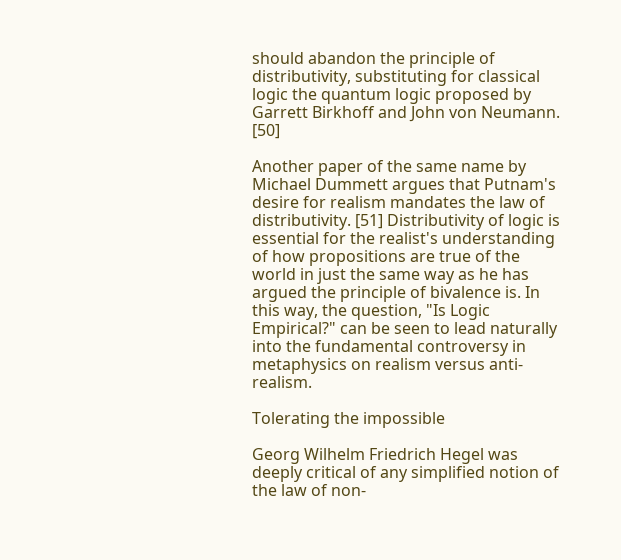should abandon the principle of distributivity, substituting for classical logic the quantum logic proposed by Garrett Birkhoff and John von Neumann. [50]

Another paper of the same name by Michael Dummett argues that Putnam's desire for realism mandates the law of distributivity. [51] Distributivity of logic is essential for the realist's understanding of how propositions are true of the world in just the same way as he has argued the principle of bivalence is. In this way, the question, "Is Logic Empirical?" can be seen to lead naturally into the fundamental controversy in metaphysics on realism versus anti-realism.

Tolerating the impossible

Georg Wilhelm Friedrich Hegel was deeply critical of any simplified notion of the law of non-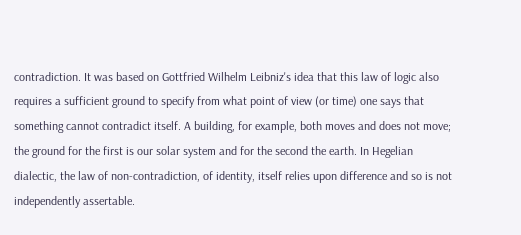contradiction. It was based on Gottfried Wilhelm Leibniz's idea that this law of logic also requires a sufficient ground to specify from what point of view (or time) one says that something cannot contradict itself. A building, for example, both moves and does not move; the ground for the first is our solar system and for the second the earth. In Hegelian dialectic, the law of non-contradiction, of identity, itself relies upon difference and so is not independently assertable.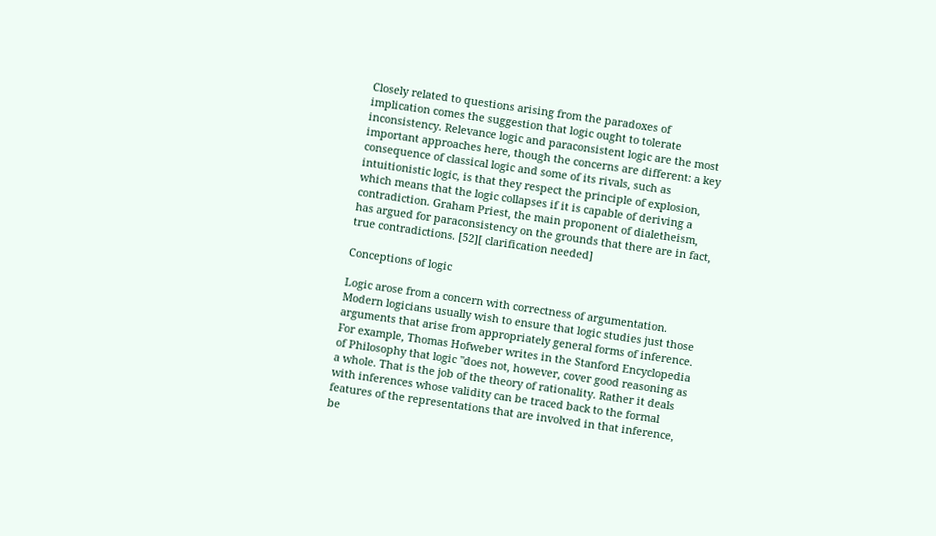Closely related to questions arising from the paradoxes of implication comes the suggestion that logic ought to tolerate inconsistency. Relevance logic and paraconsistent logic are the most important approaches here, though the concerns are different: a key consequence of classical logic and some of its rivals, such as intuitionistic logic, is that they respect the principle of explosion, which means that the logic collapses if it is capable of deriving a contradiction. Graham Priest, the main proponent of dialetheism, has argued for paraconsistency on the grounds that there are in fact, true contradictions. [52][ clarification needed]

Conceptions of logic

Logic arose from a concern with correctness of argumentation. Modern logicians usually wish to ensure that logic studies just those arguments that arise from appropriately general forms of inference. For example, Thomas Hofweber writes in the Stanford Encyclopedia of Philosophy that logic "does not, however, cover good reasoning as a whole. That is the job of the theory of rationality. Rather it deals with inferences whose validity can be traced back to the formal features of the representations that are involved in that inference, be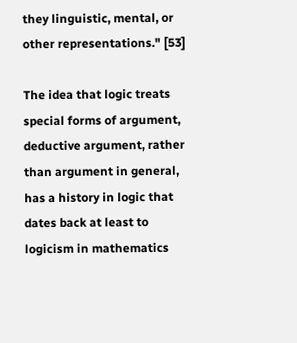they linguistic, mental, or other representations." [53]

The idea that logic treats special forms of argument, deductive argument, rather than argument in general, has a history in logic that dates back at least to logicism in mathematics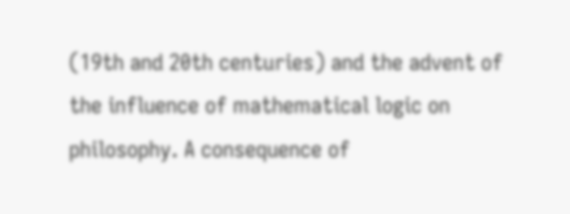(19th and 20th centuries) and the advent of the influence of mathematical logic on philosophy. A consequence of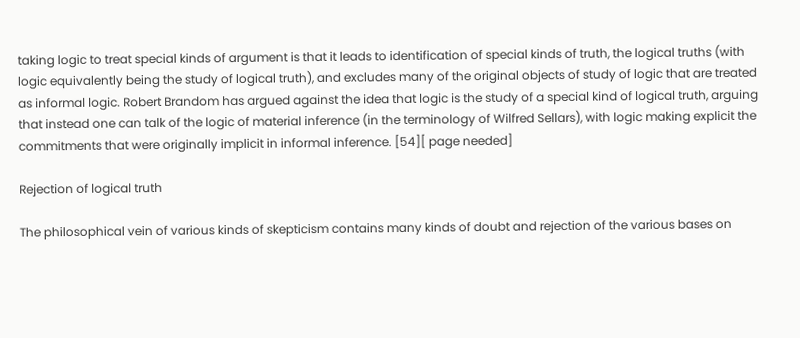taking logic to treat special kinds of argument is that it leads to identification of special kinds of truth, the logical truths (with logic equivalently being the study of logical truth), and excludes many of the original objects of study of logic that are treated as informal logic. Robert Brandom has argued against the idea that logic is the study of a special kind of logical truth, arguing that instead one can talk of the logic of material inference (in the terminology of Wilfred Sellars), with logic making explicit the commitments that were originally implicit in informal inference. [54][ page needed]

Rejection of logical truth

The philosophical vein of various kinds of skepticism contains many kinds of doubt and rejection of the various bases on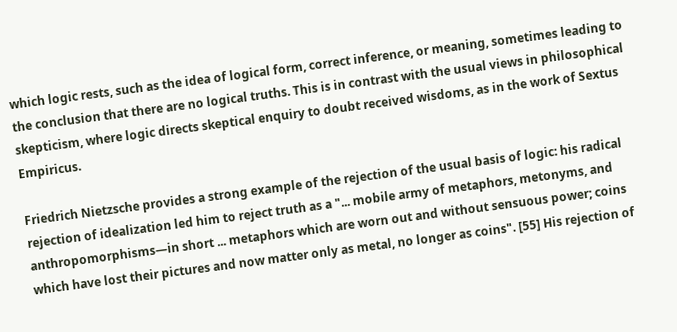which logic rests, such as the idea of logical form, correct inference, or meaning, sometimes leading to the conclusion that there are no logical truths. This is in contrast with the usual views in philosophical skepticism, where logic directs skeptical enquiry to doubt received wisdoms, as in the work of Sextus Empiricus.

Friedrich Nietzsche provides a strong example of the rejection of the usual basis of logic: his radical rejection of idealization led him to reject truth as a "... mobile army of metaphors, metonyms, and anthropomorphisms—in short ... metaphors which are worn out and without sensuous power; coins which have lost their pictures and now matter only as metal, no longer as coins". [55] His rejection of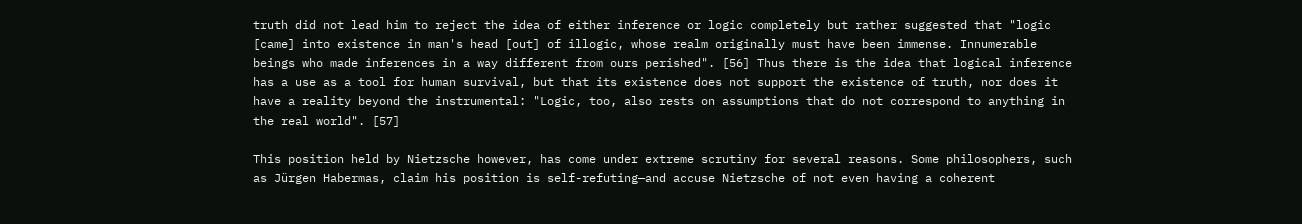truth did not lead him to reject the idea of either inference or logic completely but rather suggested that "logic [came] into existence in man's head [out] of illogic, whose realm originally must have been immense. Innumerable beings who made inferences in a way different from ours perished". [56] Thus there is the idea that logical inference has a use as a tool for human survival, but that its existence does not support the existence of truth, nor does it have a reality beyond the instrumental: "Logic, too, also rests on assumptions that do not correspond to anything in the real world". [57]

This position held by Nietzsche however, has come under extreme scrutiny for several reasons. Some philosophers, such as Jürgen Habermas, claim his position is self-refuting—and accuse Nietzsche of not even having a coherent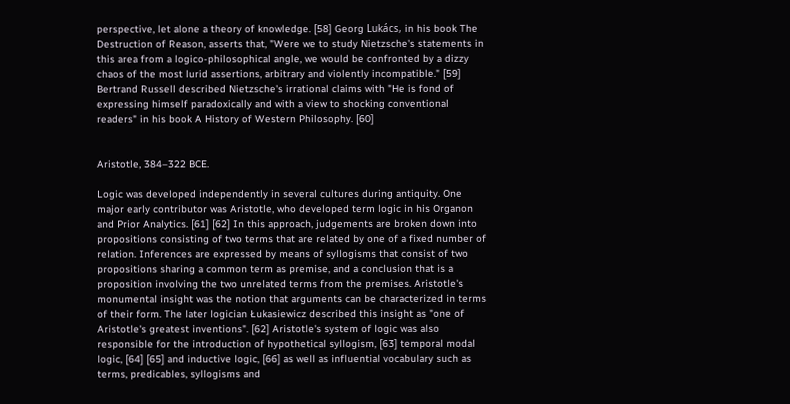perspective, let alone a theory of knowledge. [58] Georg Lukács, in his book The Destruction of Reason, asserts that, "Were we to study Nietzsche's statements in this area from a logico-philosophical angle, we would be confronted by a dizzy chaos of the most lurid assertions, arbitrary and violently incompatible." [59] Bertrand Russell described Nietzsche's irrational claims with "He is fond of expressing himself paradoxically and with a view to shocking conventional readers" in his book A History of Western Philosophy. [60]


Aristotle, 384–322 BCE.

Logic was developed independently in several cultures during antiquity. One major early contributor was Aristotle, who developed term logic in his Organon and Prior Analytics. [61] [62] In this approach, judgements are broken down into propositions consisting of two terms that are related by one of a fixed number of relation. Inferences are expressed by means of syllogisms that consist of two propositions sharing a common term as premise, and a conclusion that is a proposition involving the two unrelated terms from the premises. Aristotle's monumental insight was the notion that arguments can be characterized in terms of their form. The later logician Łukasiewicz described this insight as "one of Aristotle's greatest inventions". [62] Aristotle's system of logic was also responsible for the introduction of hypothetical syllogism, [63] temporal modal logic, [64] [65] and inductive logic, [66] as well as influential vocabulary such as terms, predicables, syllogisms and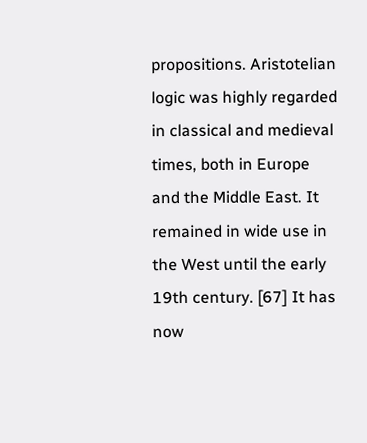propositions. Aristotelian logic was highly regarded in classical and medieval times, both in Europe and the Middle East. It remained in wide use in the West until the early 19th century. [67] It has now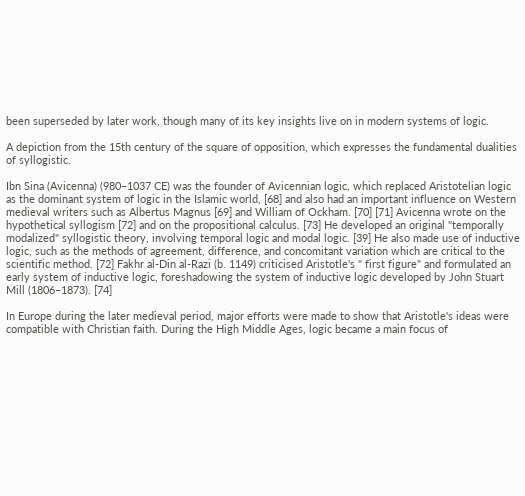been superseded by later work, though many of its key insights live on in modern systems of logic.

A depiction from the 15th century of the square of opposition, which expresses the fundamental dualities of syllogistic.

Ibn Sina (Avicenna) (980–1037 CE) was the founder of Avicennian logic, which replaced Aristotelian logic as the dominant system of logic in the Islamic world, [68] and also had an important influence on Western medieval writers such as Albertus Magnus [69] and William of Ockham. [70] [71] Avicenna wrote on the hypothetical syllogism [72] and on the propositional calculus. [73] He developed an original "temporally modalized" syllogistic theory, involving temporal logic and modal logic. [39] He also made use of inductive logic, such as the methods of agreement, difference, and concomitant variation which are critical to the scientific method. [72] Fakhr al-Din al-Razi (b. 1149) criticised Aristotle's " first figure" and formulated an early system of inductive logic, foreshadowing the system of inductive logic developed by John Stuart Mill (1806–1873). [74]

In Europe during the later medieval period, major efforts were made to show that Aristotle's ideas were compatible with Christian faith. During the High Middle Ages, logic became a main focus of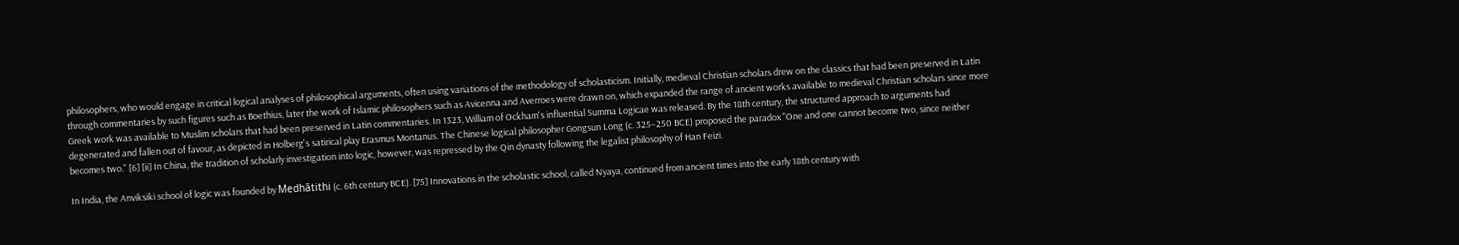philosophers, who would engage in critical logical analyses of philosophical arguments, often using variations of the methodology of scholasticism. Initially, medieval Christian scholars drew on the classics that had been preserved in Latin through commentaries by such figures such as Boethius, later the work of Islamic philosophers such as Avicenna and Averroes were drawn on, which expanded the range of ancient works available to medieval Christian scholars since more Greek work was available to Muslim scholars that had been preserved in Latin commentaries. In 1323, William of Ockham's influential Summa Logicae was released. By the 18th century, the structured approach to arguments had degenerated and fallen out of favour, as depicted in Holberg's satirical play Erasmus Montanus. The Chinese logical philosopher Gongsun Long (c. 325–250 BCE) proposed the paradox "One and one cannot become two, since neither becomes two." [6] [ii] In China, the tradition of scholarly investigation into logic, however, was repressed by the Qin dynasty following the legalist philosophy of Han Feizi.

In India, the Anviksiki school of logic was founded by Medhātithi (c. 6th century BCE). [75] Innovations in the scholastic school, called Nyaya, continued from ancient times into the early 18th century with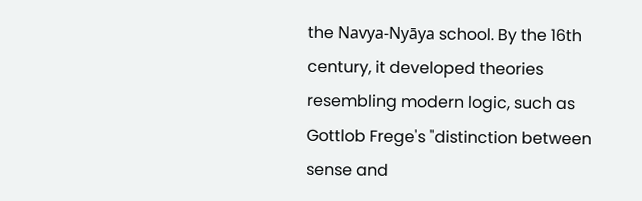the Navya-Nyāya school. By the 16th century, it developed theories resembling modern logic, such as Gottlob Frege's "distinction between sense and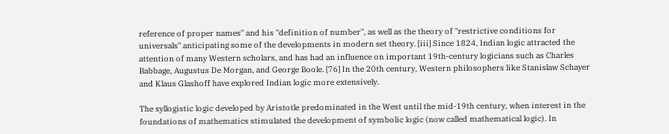reference of proper names" and his "definition of number", as well as the theory of "restrictive conditions for universals" anticipating some of the developments in modern set theory. [iii] Since 1824, Indian logic attracted the attention of many Western scholars, and has had an influence on important 19th-century logicians such as Charles Babbage, Augustus De Morgan, and George Boole. [76] In the 20th century, Western philosophers like Stanislaw Schayer and Klaus Glashoff have explored Indian logic more extensively.

The syllogistic logic developed by Aristotle predominated in the West until the mid-19th century, when interest in the foundations of mathematics stimulated the development of symbolic logic (now called mathematical logic). In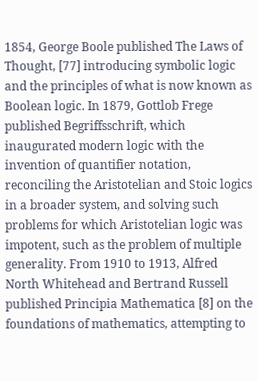1854, George Boole published The Laws of Thought, [77] introducing symbolic logic and the principles of what is now known as Boolean logic. In 1879, Gottlob Frege published Begriffsschrift, which inaugurated modern logic with the invention of quantifier notation, reconciling the Aristotelian and Stoic logics in a broader system, and solving such problems for which Aristotelian logic was impotent, such as the problem of multiple generality. From 1910 to 1913, Alfred North Whitehead and Bertrand Russell published Principia Mathematica [8] on the foundations of mathematics, attempting to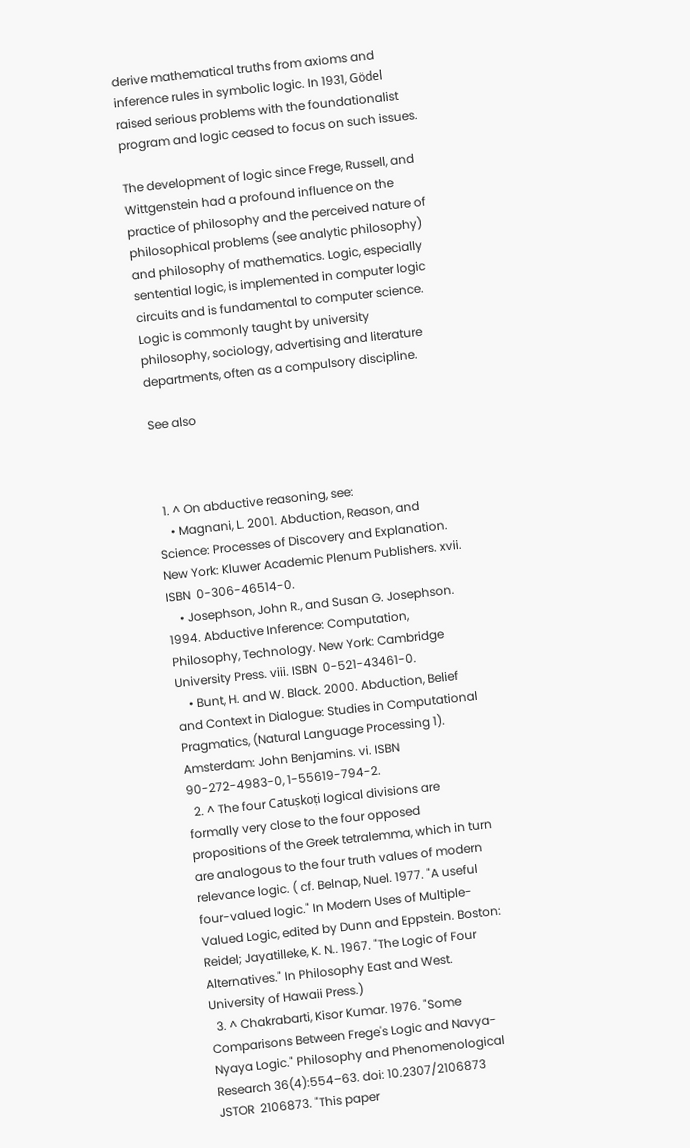derive mathematical truths from axioms and inference rules in symbolic logic. In 1931, Gödel raised serious problems with the foundationalist program and logic ceased to focus on such issues.

The development of logic since Frege, Russell, and Wittgenstein had a profound influence on the practice of philosophy and the perceived nature of philosophical problems (see analytic philosophy) and philosophy of mathematics. Logic, especially sentential logic, is implemented in computer logic circuits and is fundamental to computer science. Logic is commonly taught by university philosophy, sociology, advertising and literature departments, often as a compulsory discipline.

See also



  1. ^ On abductive reasoning, see:
    • Magnani, L. 2001. Abduction, Reason, and Science: Processes of Discovery and Explanation. New York: Kluwer Academic Plenum Publishers. xvii. ISBN  0-306-46514-0.
    • Josephson, John R., and Susan G. Josephson. 1994. Abductive Inference: Computation, Philosophy, Technology. New York: Cambridge University Press. viii. ISBN  0-521-43461-0.
    • Bunt, H. and W. Black. 2000. Abduction, Belief and Context in Dialogue: Studies in Computational Pragmatics, (Natural Language Processing 1). Amsterdam: John Benjamins. vi. ISBN  90-272-4983-0, 1-55619-794-2.
  2. ^ The four Catuṣkoṭi logical divisions are formally very close to the four opposed propositions of the Greek tetralemma, which in turn are analogous to the four truth values of modern relevance logic. ( cf. Belnap, Nuel. 1977. "A useful four-valued logic." In Modern Uses of Multiple-Valued Logic, edited by Dunn and Eppstein. Boston: Reidel; Jayatilleke, K. N.. 1967. "The Logic of Four Alternatives." In Philosophy East and West. University of Hawaii Press.)
  3. ^ Chakrabarti, Kisor Kumar. 1976. "Some Comparisons Between Frege's Logic and Navya-Nyaya Logic." Philosophy and Phenomenological Research 36(4):554–63. doi: 10.2307/2106873 JSTOR  2106873. "This paper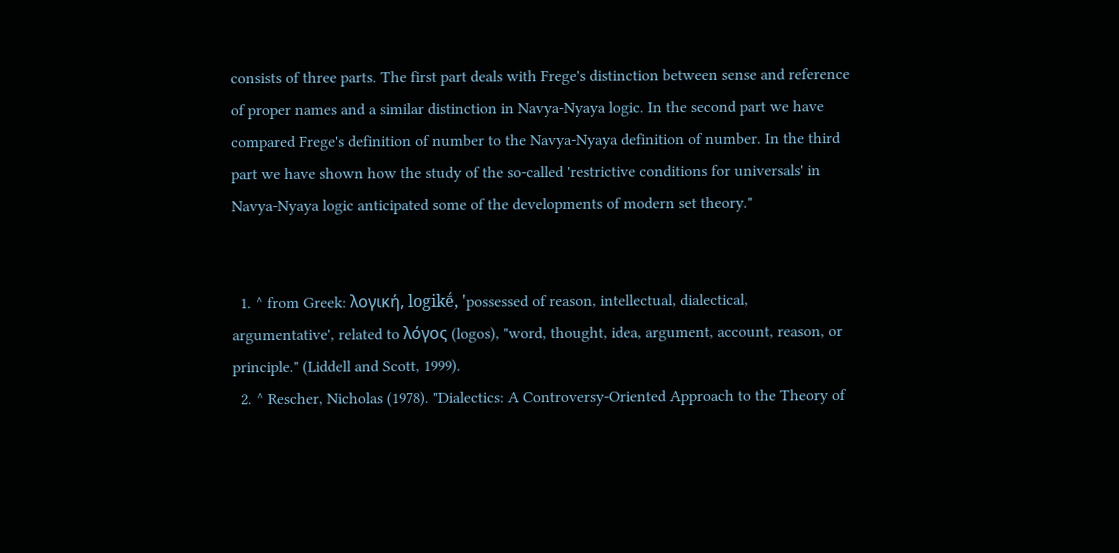consists of three parts. The first part deals with Frege's distinction between sense and reference of proper names and a similar distinction in Navya-Nyaya logic. In the second part we have compared Frege's definition of number to the Navya-Nyaya definition of number. In the third part we have shown how the study of the so-called 'restrictive conditions for universals' in Navya-Nyaya logic anticipated some of the developments of modern set theory."


  1. ^ from Greek: λογική, logikḗ, 'possessed of reason, intellectual, dialectical, argumentative', related to λόγος (logos), "word, thought, idea, argument, account, reason, or principle." (Liddell and Scott, 1999).
  2. ^ Rescher, Nicholas (1978). "Dialectics: A Controversy-Oriented Approach to the Theory of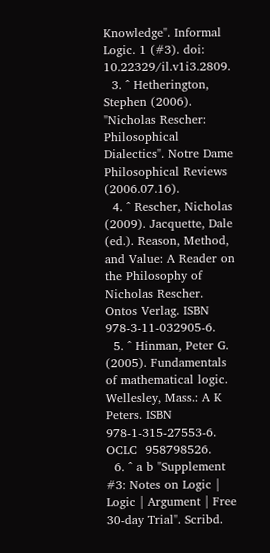Knowledge". Informal Logic. 1 (#3). doi: 10.22329/il.v1i3.2809.
  3. ^ Hetherington, Stephen (2006). "Nicholas Rescher: Philosophical Dialectics". Notre Dame Philosophical Reviews (2006.07.16).
  4. ^ Rescher, Nicholas (2009). Jacquette, Dale (ed.). Reason, Method, and Value: A Reader on the Philosophy of Nicholas Rescher. Ontos Verlag. ISBN  978-3-11-032905-6.
  5. ^ Hinman, Peter G. (2005). Fundamentals of mathematical logic. Wellesley, Mass.: A K Peters. ISBN  978-1-315-27553-6. OCLC  958798526.
  6. ^ a b "Supplement #3: Notes on Logic | Logic | Argument | Free 30-day Trial". Scribd.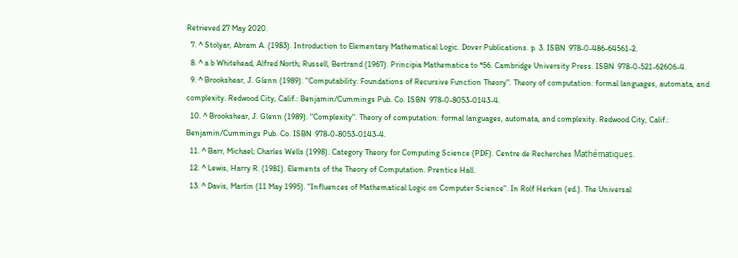Retrieved 27 May 2020.
  7. ^ Stolyar, Abram A. (1983). Introduction to Elementary Mathematical Logic. Dover Publications. p. 3. ISBN  978-0-486-64561-2.
  8. ^ a b Whitehead, Alfred North; Russell, Bertrand (1967). Principia Mathematica to *56. Cambridge University Press. ISBN  978-0-521-62606-4.
  9. ^ Brookshear, J. Glenn (1989). "Computability: Foundations of Recursive Function Theory". Theory of computation: formal languages, automata, and complexity. Redwood City, Calif.: Benjamin/Cummings Pub. Co. ISBN  978-0-8053-0143-4.
  10. ^ Brookshear, J. Glenn (1989). "Complexity". Theory of computation: formal languages, automata, and complexity. Redwood City, Calif.: Benjamin/Cummings Pub. Co. ISBN  978-0-8053-0143-4.
  11. ^ Barr, Michael; Charles Wells (1998). Category Theory for Computing Science (PDF). Centre de Recherches Mathématiques.
  12. ^ Lewis, Harry R. (1981). Elements of the Theory of Computation. Prentice Hall.
  13. ^ Davis, Martin (11 May 1995). "Influences of Mathematical Logic on Computer Science". In Rolf Herken (ed.). The Universal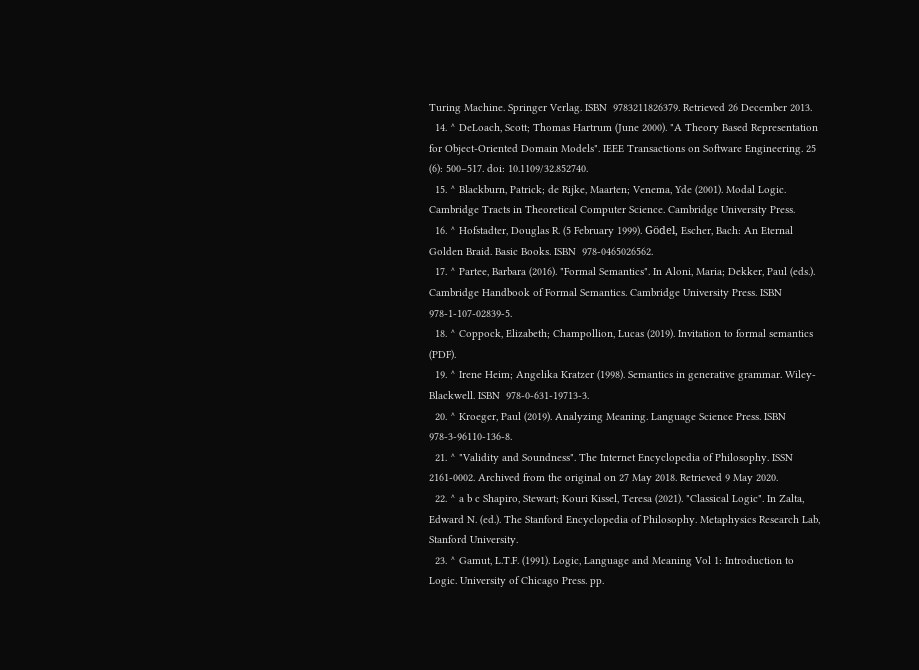Turing Machine. Springer Verlag. ISBN  9783211826379. Retrieved 26 December 2013.
  14. ^ DeLoach, Scott; Thomas Hartrum (June 2000). "A Theory Based Representation for Object-Oriented Domain Models". IEEE Transactions on Software Engineering. 25 (6): 500–517. doi: 10.1109/32.852740.
  15. ^ Blackburn, Patrick; de Rijke, Maarten; Venema, Yde (2001). Modal Logic. Cambridge Tracts in Theoretical Computer Science. Cambridge University Press.
  16. ^ Hofstadter, Douglas R. (5 February 1999). Gödel, Escher, Bach: An Eternal Golden Braid. Basic Books. ISBN  978-0465026562.
  17. ^ Partee, Barbara (2016). "Formal Semantics". In Aloni, Maria; Dekker, Paul (eds.). Cambridge Handbook of Formal Semantics. Cambridge University Press. ISBN  978-1-107-02839-5.
  18. ^ Coppock, Elizabeth; Champollion, Lucas (2019). Invitation to formal semantics (PDF).
  19. ^ Irene Heim; Angelika Kratzer (1998). Semantics in generative grammar. Wiley-Blackwell. ISBN  978-0-631-19713-3.
  20. ^ Kroeger, Paul (2019). Analyzing Meaning. Language Science Press. ISBN  978-3-96110-136-8.
  21. ^ "Validity and Soundness". The Internet Encyclopedia of Philosophy. ISSN  2161-0002. Archived from the original on 27 May 2018. Retrieved 9 May 2020.
  22. ^ a b c Shapiro, Stewart; Kouri Kissel, Teresa (2021). "Classical Logic". In Zalta, Edward N. (ed.). The Stanford Encyclopedia of Philosophy. Metaphysics Research Lab, Stanford University.
  23. ^ Gamut, L.T.F. (1991). Logic, Language and Meaning Vol 1: Introduction to Logic. University of Chicago Press. pp.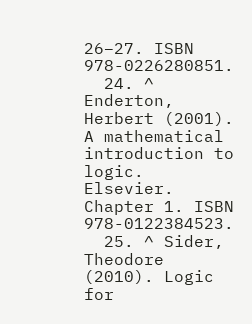26–27. ISBN  978-0226280851.
  24. ^ Enderton, Herbert (2001). A mathematical introduction to logic. Elsevier. Chapter 1. ISBN  978-0122384523.
  25. ^ Sider, Theodore (2010). Logic for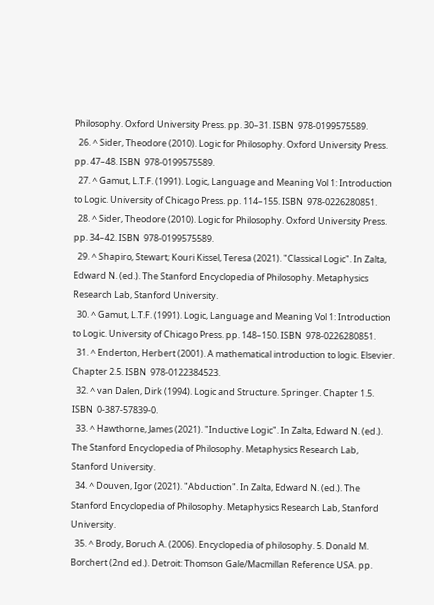Philosophy. Oxford University Press. pp. 30–31. ISBN  978-0199575589.
  26. ^ Sider, Theodore (2010). Logic for Philosophy. Oxford University Press. pp. 47–48. ISBN  978-0199575589.
  27. ^ Gamut, L.T.F. (1991). Logic, Language and Meaning Vol 1: Introduction to Logic. University of Chicago Press. pp. 114–155. ISBN  978-0226280851.
  28. ^ Sider, Theodore (2010). Logic for Philosophy. Oxford University Press. pp. 34–42. ISBN  978-0199575589.
  29. ^ Shapiro, Stewart; Kouri Kissel, Teresa (2021). "Classical Logic". In Zalta, Edward N. (ed.). The Stanford Encyclopedia of Philosophy. Metaphysics Research Lab, Stanford University.
  30. ^ Gamut, L.T.F. (1991). Logic, Language and Meaning Vol 1: Introduction to Logic. University of Chicago Press. pp. 148–150. ISBN  978-0226280851.
  31. ^ Enderton, Herbert (2001). A mathematical introduction to logic. Elsevier. Chapter 2.5. ISBN  978-0122384523.
  32. ^ van Dalen, Dirk (1994). Logic and Structure. Springer. Chapter 1.5. ISBN  0-387-57839-0.
  33. ^ Hawthorne, James (2021). "Inductive Logic". In Zalta, Edward N. (ed.). The Stanford Encyclopedia of Philosophy. Metaphysics Research Lab, Stanford University.
  34. ^ Douven, Igor (2021). "Abduction". In Zalta, Edward N. (ed.). The Stanford Encyclopedia of Philosophy. Metaphysics Research Lab, Stanford University.
  35. ^ Brody, Boruch A. (2006). Encyclopedia of philosophy. 5. Donald M. Borchert (2nd ed.). Detroit: Thomson Gale/Macmillan Reference USA. pp.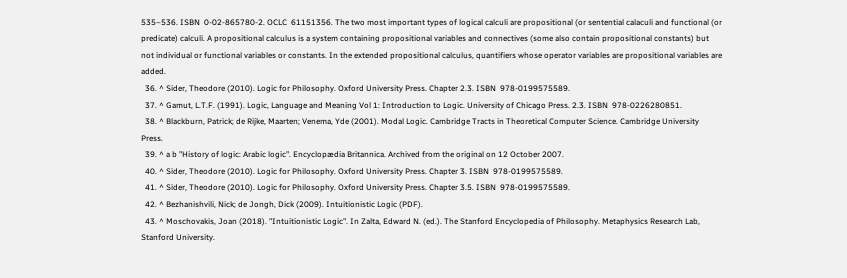535–536. ISBN  0-02-865780-2. OCLC  61151356. The two most important types of logical calculi are propositional (or sentential calaculi and functional (or predicate) calculi. A propositional calculus is a system containing propositional variables and connectives (some also contain propositional constants) but not individual or functional variables or constants. In the extended propositional calculus, quantifiers whose operator variables are propositional variables are added.
  36. ^ Sider, Theodore (2010). Logic for Philosophy. Oxford University Press. Chapter 2.3. ISBN  978-0199575589.
  37. ^ Gamut, L.T.F. (1991). Logic, Language and Meaning Vol 1: Introduction to Logic. University of Chicago Press. 2.3. ISBN  978-0226280851.
  38. ^ Blackburn, Patrick; de Rijke, Maarten; Venema, Yde (2001). Modal Logic. Cambridge Tracts in Theoretical Computer Science. Cambridge University Press.
  39. ^ a b "History of logic: Arabic logic". Encyclopædia Britannica. Archived from the original on 12 October 2007.
  40. ^ Sider, Theodore (2010). Logic for Philosophy. Oxford University Press. Chapter 3. ISBN  978-0199575589.
  41. ^ Sider, Theodore (2010). Logic for Philosophy. Oxford University Press. Chapter 3.5. ISBN  978-0199575589.
  42. ^ Bezhanishvili, Nick; de Jongh, Dick (2009). Intuitionistic Logic (PDF).
  43. ^ Moschovakis, Joan (2018). "Intuitionistic Logic". In Zalta, Edward N. (ed.). The Stanford Encyclopedia of Philosophy. Metaphysics Research Lab, Stanford University.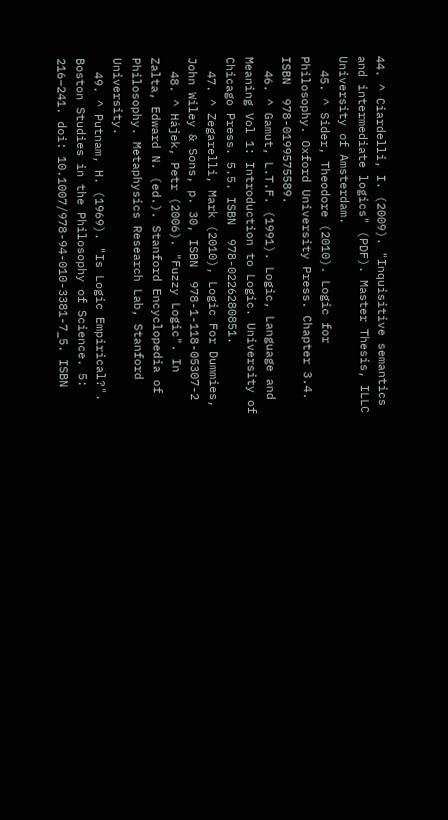44. ^ Ciardelli, I. (2009). "Inquisitive semantics and intermediate logics" (PDF). Master Thesis, ILLC University of Amsterdam.
  45. ^ Sider, Theodore (2010). Logic for Philosophy. Oxford University Press. Chapter 3.4. ISBN  978-0199575589.
  46. ^ Gamut, L.T.F. (1991). Logic, Language and Meaning Vol 1: Introduction to Logic. University of Chicago Press. 5.5. ISBN  978-0226280851.
  47. ^ Zegarelli, Mark (2010), Logic For Dummies, John Wiley & Sons, p. 30, ISBN  978-1-118-05307-2
  48. ^ Hájek, Petr (2006). "Fuzzy Logic". In Zalta, Edward N. (ed.). Stanford Encyclopedia of Philosophy. Metaphysics Research Lab, Stanford University.
  49. ^ Putnam, H. (1969). "Is Logic Empirical?". Boston Studies in the Philosophy of Science. 5: 216–241. doi: 10.1007/978-94-010-3381-7_5. ISBN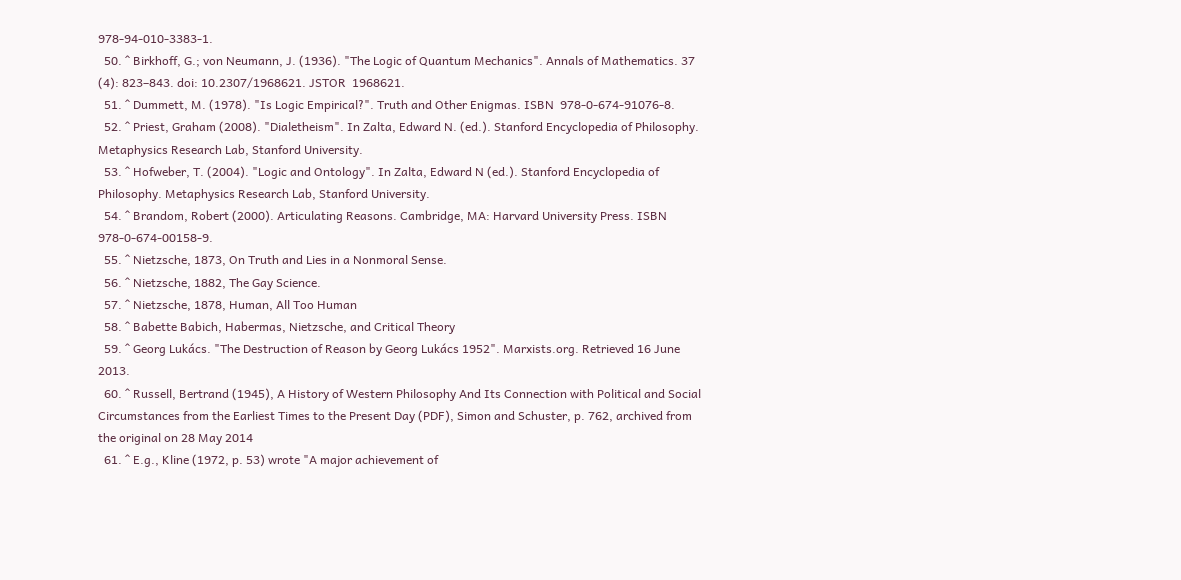978-94-010-3383-1.
  50. ^ Birkhoff, G.; von Neumann, J. (1936). "The Logic of Quantum Mechanics". Annals of Mathematics. 37 (4): 823–843. doi: 10.2307/1968621. JSTOR  1968621.
  51. ^ Dummett, M. (1978). "Is Logic Empirical?". Truth and Other Enigmas. ISBN  978-0-674-91076-8.
  52. ^ Priest, Graham (2008). "Dialetheism". In Zalta, Edward N. (ed.). Stanford Encyclopedia of Philosophy. Metaphysics Research Lab, Stanford University.
  53. ^ Hofweber, T. (2004). "Logic and Ontology". In Zalta, Edward N (ed.). Stanford Encyclopedia of Philosophy. Metaphysics Research Lab, Stanford University.
  54. ^ Brandom, Robert (2000). Articulating Reasons. Cambridge, MA: Harvard University Press. ISBN  978-0-674-00158-9.
  55. ^ Nietzsche, 1873, On Truth and Lies in a Nonmoral Sense.
  56. ^ Nietzsche, 1882, The Gay Science.
  57. ^ Nietzsche, 1878, Human, All Too Human
  58. ^ Babette Babich, Habermas, Nietzsche, and Critical Theory
  59. ^ Georg Lukács. "The Destruction of Reason by Georg Lukács 1952". Marxists.org. Retrieved 16 June 2013.
  60. ^ Russell, Bertrand (1945), A History of Western Philosophy And Its Connection with Political and Social Circumstances from the Earliest Times to the Present Day (PDF), Simon and Schuster, p. 762, archived from the original on 28 May 2014
  61. ^ E.g., Kline (1972, p. 53) wrote "A major achievement of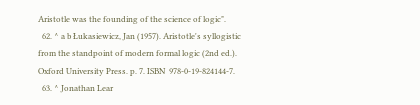Aristotle was the founding of the science of logic".
  62. ^ a b Łukasiewicz, Jan (1957). Aristotle's syllogistic from the standpoint of modern formal logic (2nd ed.). Oxford University Press. p. 7. ISBN  978-0-19-824144-7.
  63. ^ Jonathan Lear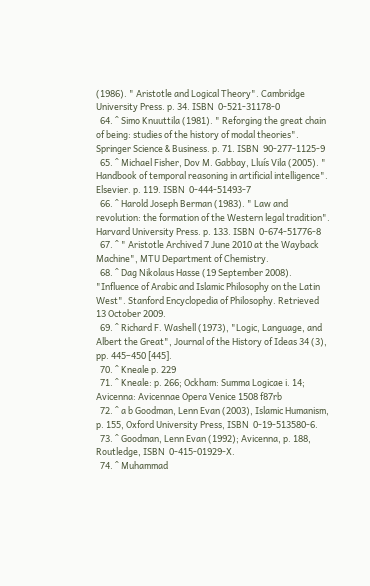(1986). " Aristotle and Logical Theory". Cambridge University Press. p. 34. ISBN  0-521-31178-0
  64. ^ Simo Knuuttila (1981). " Reforging the great chain of being: studies of the history of modal theories". Springer Science & Business. p. 71. ISBN  90-277-1125-9
  65. ^ Michael Fisher, Dov M. Gabbay, Lluís Vila (2005). " Handbook of temporal reasoning in artificial intelligence". Elsevier. p. 119. ISBN  0-444-51493-7
  66. ^ Harold Joseph Berman (1983). " Law and revolution: the formation of the Western legal tradition". Harvard University Press. p. 133. ISBN  0-674-51776-8
  67. ^ " Aristotle Archived 7 June 2010 at the Wayback Machine", MTU Department of Chemistry.
  68. ^ Dag Nikolaus Hasse (19 September 2008). "Influence of Arabic and Islamic Philosophy on the Latin West". Stanford Encyclopedia of Philosophy. Retrieved 13 October 2009.
  69. ^ Richard F. Washell (1973), "Logic, Language, and Albert the Great", Journal of the History of Ideas 34 (3), pp. 445–450 [445].
  70. ^ Kneale p. 229
  71. ^ Kneale: p. 266; Ockham: Summa Logicae i. 14; Avicenna: Avicennae Opera Venice 1508 f87rb
  72. ^ a b Goodman, Lenn Evan (2003), Islamic Humanism, p. 155, Oxford University Press, ISBN  0-19-513580-6.
  73. ^ Goodman, Lenn Evan (1992); Avicenna, p. 188, Routledge, ISBN  0-415-01929-X.
  74. ^ Muhammad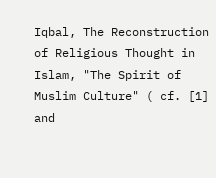Iqbal, The Reconstruction of Religious Thought in Islam, "The Spirit of Muslim Culture" ( cf. [1] and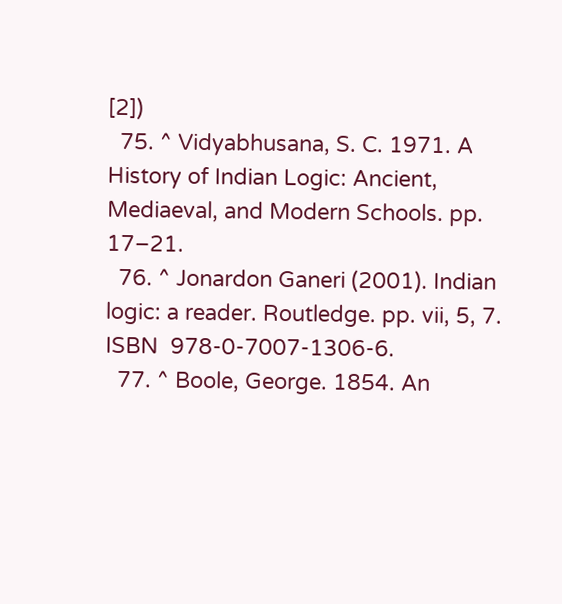[2])
  75. ^ Vidyabhusana, S. C. 1971. A History of Indian Logic: Ancient, Mediaeval, and Modern Schools. pp. 17–21.
  76. ^ Jonardon Ganeri (2001). Indian logic: a reader. Routledge. pp. vii, 5, 7. ISBN  978-0-7007-1306-6.
  77. ^ Boole, George. 1854. An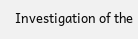Investigation of the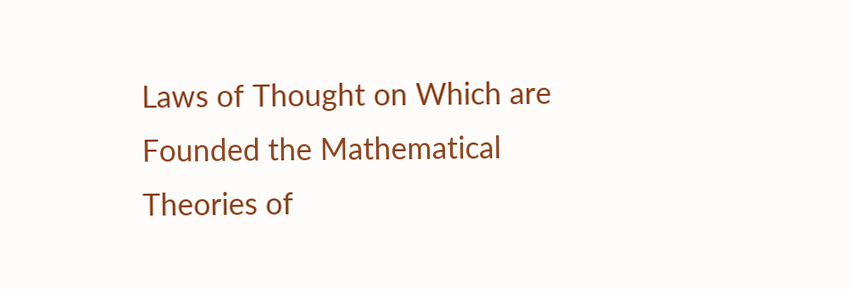Laws of Thought on Which are Founded the Mathematical Theories of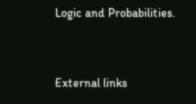Logic and Probabilities.


External links